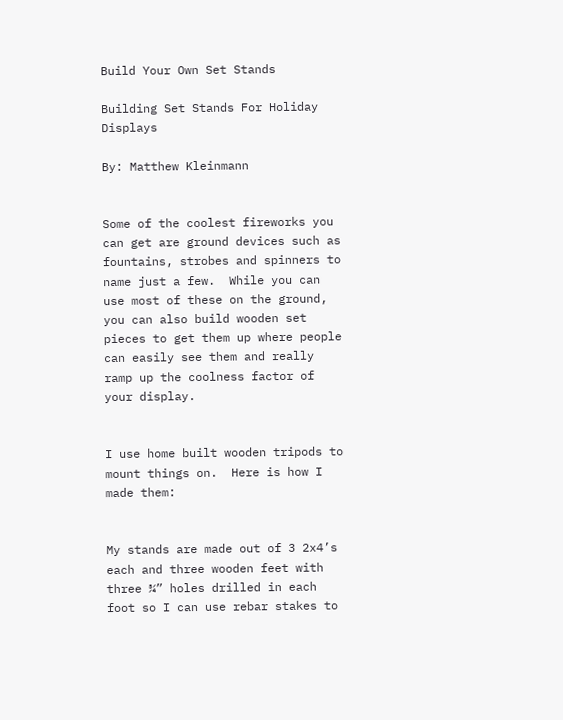Build Your Own Set Stands

Building Set Stands For Holiday Displays

By: Matthew Kleinmann


Some of the coolest fireworks you can get are ground devices such as fountains, strobes and spinners to name just a few.  While you can use most of these on the ground, you can also build wooden set pieces to get them up where people can easily see them and really ramp up the coolness factor of your display.


I use home built wooden tripods to mount things on.  Here is how I made them:


My stands are made out of 3 2x4’s each and three wooden feet with three ¾” holes drilled in each foot so I can use rebar stakes to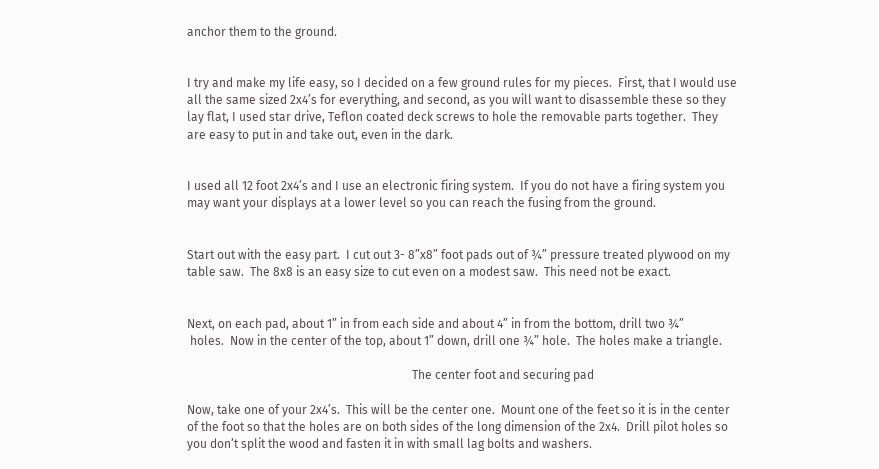anchor them to the ground.


I try and make my life easy, so I decided on a few ground rules for my pieces.  First, that I would use all the same sized 2x4’s for everything, and second, as you will want to disassemble these so they lay flat, I used star drive, Teflon coated deck screws to hole the removable parts together.  They are easy to put in and take out, even in the dark.


I used all 12 foot 2x4’s and I use an electronic firing system.  If you do not have a firing system you may want your displays at a lower level so you can reach the fusing from the ground.


Start out with the easy part.  I cut out 3- 8”x8” foot pads out of ¾” pressure treated plywood on my table saw.  The 8x8 is an easy size to cut even on a modest saw.  This need not be exact.


Next, on each pad, about 1” in from each side and about 4” in from the bottom, drill two ¾”
 holes.  Now in the center of the top, about 1” down, drill one ¾” hole.  The holes make a triangle.

                                                                           The center foot and securing pad

Now, take one of your 2x4’s.  This will be the center one.  Mount one of the feet so it is in the center of the foot so that the holes are on both sides of the long dimension of the 2x4.  Drill pilot holes so you don’t split the wood and fasten it in with small lag bolts and washers.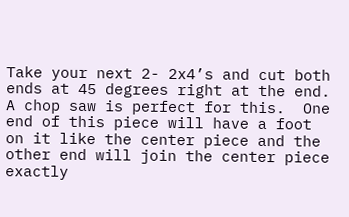Take your next 2- 2x4’s and cut both ends at 45 degrees right at the end.  A chop saw is perfect for this.  One end of this piece will have a foot on it like the center piece and the other end will join the center piece exactly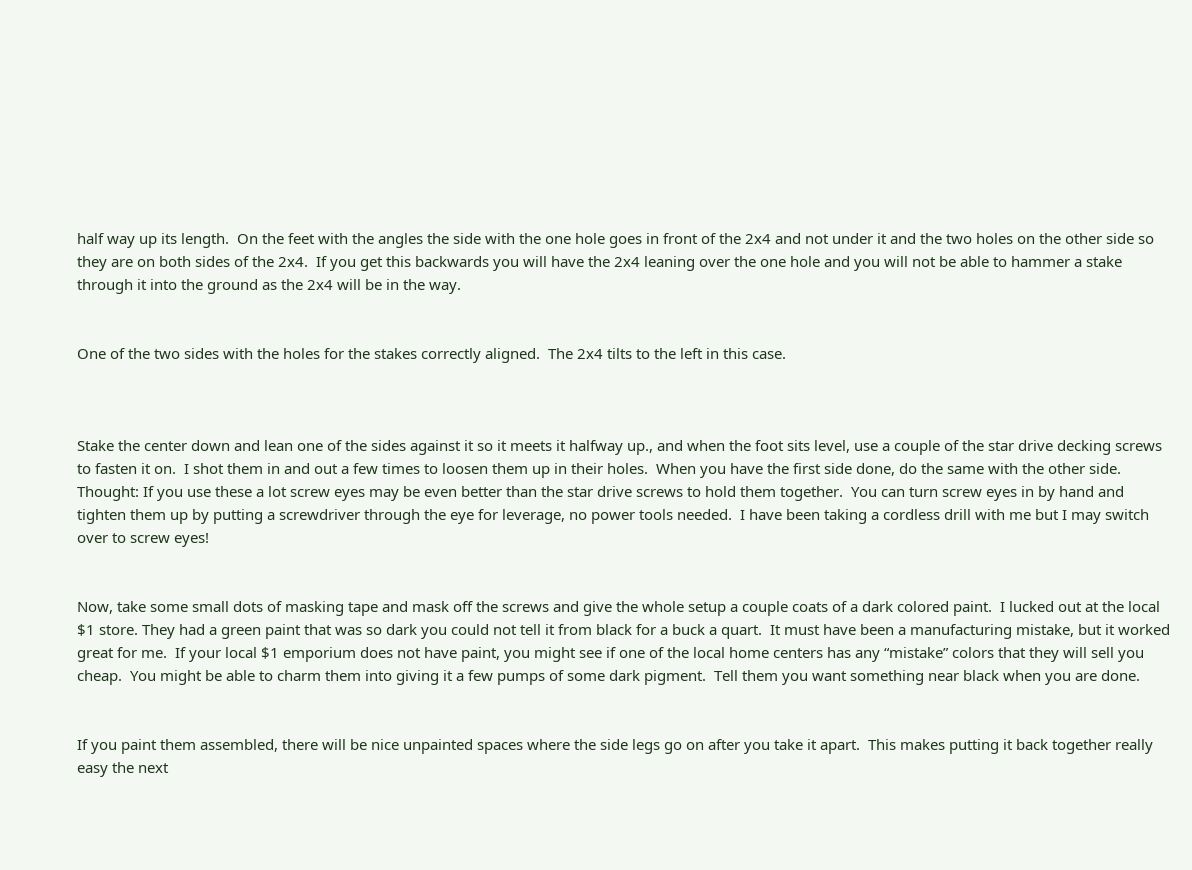half way up its length.  On the feet with the angles the side with the one hole goes in front of the 2x4 and not under it and the two holes on the other side so they are on both sides of the 2x4.  If you get this backwards you will have the 2x4 leaning over the one hole and you will not be able to hammer a stake through it into the ground as the 2x4 will be in the way.


One of the two sides with the holes for the stakes correctly aligned.  The 2x4 tilts to the left in this case.



Stake the center down and lean one of the sides against it so it meets it halfway up., and when the foot sits level, use a couple of the star drive decking screws to fasten it on.  I shot them in and out a few times to loosen them up in their holes.  When you have the first side done, do the same with the other side.  Thought: If you use these a lot screw eyes may be even better than the star drive screws to hold them together.  You can turn screw eyes in by hand and tighten them up by putting a screwdriver through the eye for leverage, no power tools needed.  I have been taking a cordless drill with me but I may switch over to screw eyes!


Now, take some small dots of masking tape and mask off the screws and give the whole setup a couple coats of a dark colored paint.  I lucked out at the local $1 store. They had a green paint that was so dark you could not tell it from black for a buck a quart.  It must have been a manufacturing mistake, but it worked great for me.  If your local $1 emporium does not have paint, you might see if one of the local home centers has any “mistake” colors that they will sell you cheap.  You might be able to charm them into giving it a few pumps of some dark pigment.  Tell them you want something near black when you are done.


If you paint them assembled, there will be nice unpainted spaces where the side legs go on after you take it apart.  This makes putting it back together really easy the next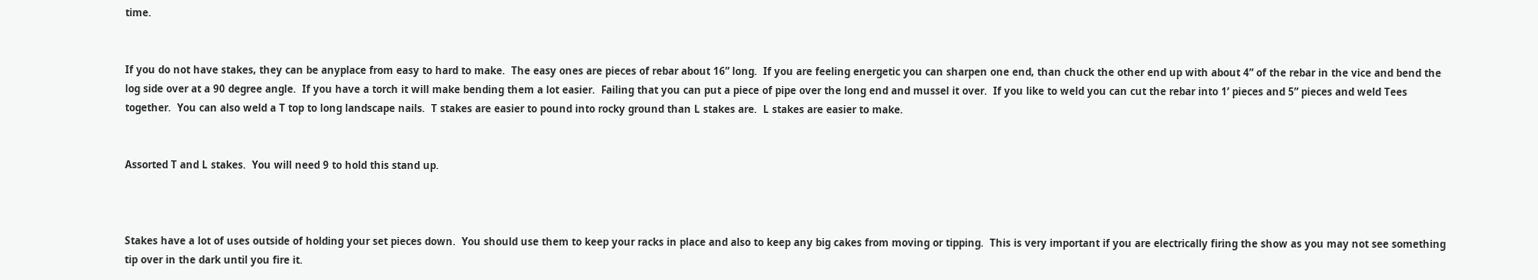time.


If you do not have stakes, they can be anyplace from easy to hard to make.  The easy ones are pieces of rebar about 16” long.  If you are feeling energetic you can sharpen one end, than chuck the other end up with about 4” of the rebar in the vice and bend the log side over at a 90 degree angle.  If you have a torch it will make bending them a lot easier.  Failing that you can put a piece of pipe over the long end and mussel it over.  If you like to weld you can cut the rebar into 1’ pieces and 5” pieces and weld Tees together.  You can also weld a T top to long landscape nails.  T stakes are easier to pound into rocky ground than L stakes are.  L stakes are easier to make.


Assorted T and L stakes.  You will need 9 to hold this stand up.



Stakes have a lot of uses outside of holding your set pieces down.  You should use them to keep your racks in place and also to keep any big cakes from moving or tipping.  This is very important if you are electrically firing the show as you may not see something tip over in the dark until you fire it.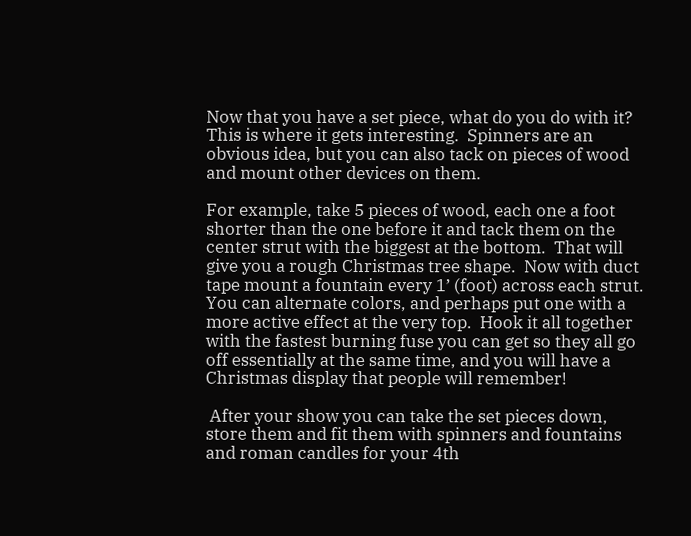Now that you have a set piece, what do you do with it?  This is where it gets interesting.  Spinners are an obvious idea, but you can also tack on pieces of wood and mount other devices on them.

For example, take 5 pieces of wood, each one a foot shorter than the one before it and tack them on the center strut with the biggest at the bottom.  That will give you a rough Christmas tree shape.  Now with duct tape mount a fountain every 1’ (foot) across each strut.  You can alternate colors, and perhaps put one with a more active effect at the very top.  Hook it all together with the fastest burning fuse you can get so they all go off essentially at the same time, and you will have a Christmas display that people will remember!

 After your show you can take the set pieces down, store them and fit them with spinners and fountains and roman candles for your 4th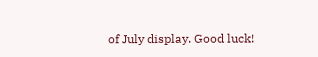of July display. Good luck!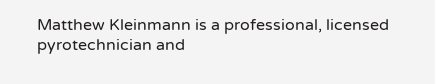Matthew Kleinmann is a professional, licensed pyrotechnician and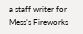a staff writer for Mess’s Fireworks